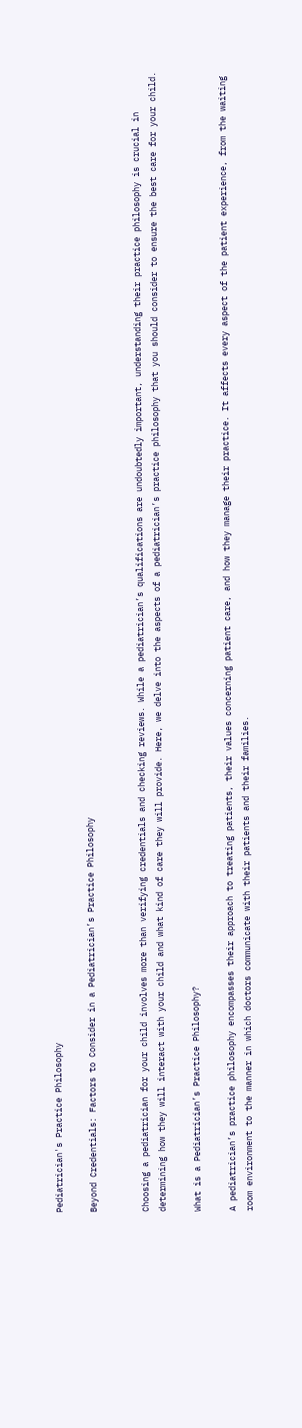Pediatrician's Practice Philosophy

Beyond Credentials: Factors to Consider in a Pediatrician’s Practice Philosophy


Choosing a pediatrician for your child involves more than verifying credentials and checking reviews. While a pediatrician’s qualifications are undoubtedly important, understanding their practice philosophy is crucial in determining how they will interact with your child and what kind of care they will provide. Here, we delve into the aspects of a pediatrician’s practice philosophy that you should consider to ensure the best care for your child.

What is a Pediatrician’s Practice Philosophy?

A pediatrician’s practice philosophy encompasses their approach to treating patients, their values concerning patient care, and how they manage their practice. It affects every aspect of the patient experience, from the waiting room environment to the manner in which doctors communicate with their patients and their families.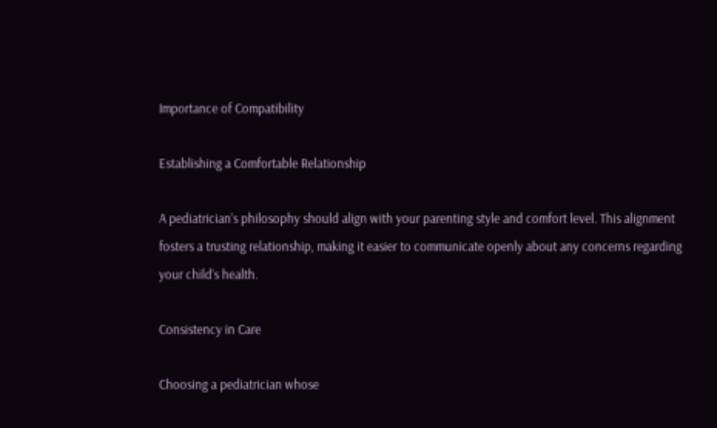Importance of Compatibility

Establishing a Comfortable Relationship

A pediatrician’s philosophy should align with your parenting style and comfort level. This alignment fosters a trusting relationship, making it easier to communicate openly about any concerns regarding your child’s health.

Consistency in Care

Choosing a pediatrician whose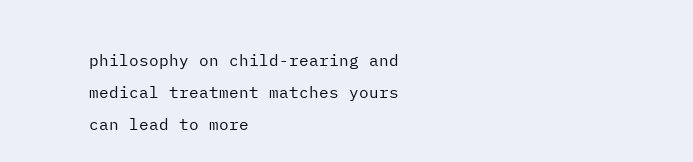philosophy on child-rearing and medical treatment matches yours can lead to more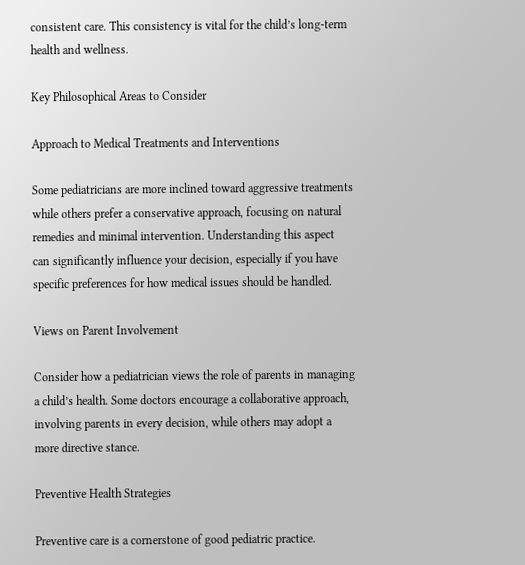consistent care. This consistency is vital for the child’s long-term health and wellness.

Key Philosophical Areas to Consider

Approach to Medical Treatments and Interventions

Some pediatricians are more inclined toward aggressive treatments while others prefer a conservative approach, focusing on natural remedies and minimal intervention. Understanding this aspect can significantly influence your decision, especially if you have specific preferences for how medical issues should be handled.

Views on Parent Involvement

Consider how a pediatrician views the role of parents in managing a child’s health. Some doctors encourage a collaborative approach, involving parents in every decision, while others may adopt a more directive stance.

Preventive Health Strategies

Preventive care is a cornerstone of good pediatric practice.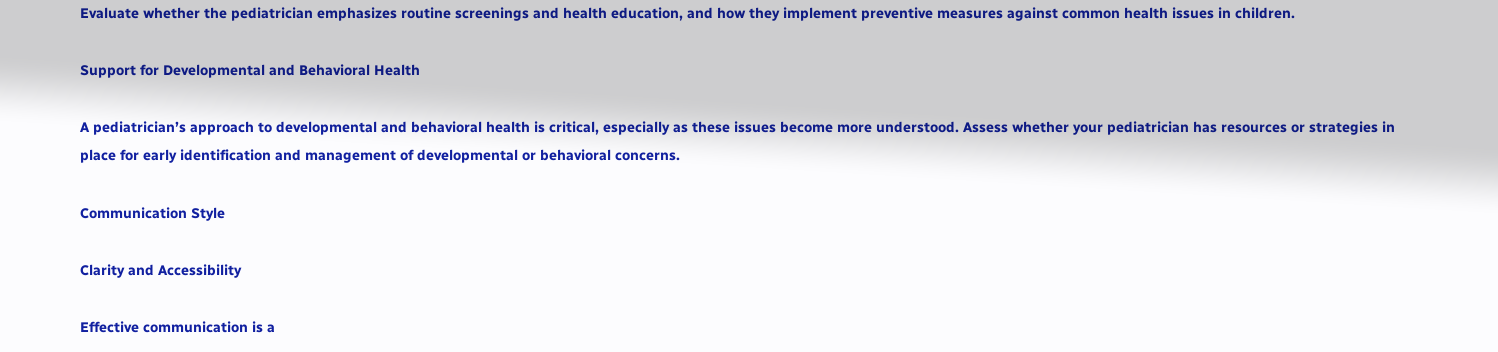Evaluate whether the pediatrician emphasizes routine screenings and health education, and how they implement preventive measures against common health issues in children.

Support for Developmental and Behavioral Health

A pediatrician’s approach to developmental and behavioral health is critical, especially as these issues become more understood. Assess whether your pediatrician has resources or strategies in place for early identification and management of developmental or behavioral concerns.

Communication Style

Clarity and Accessibility

Effective communication is a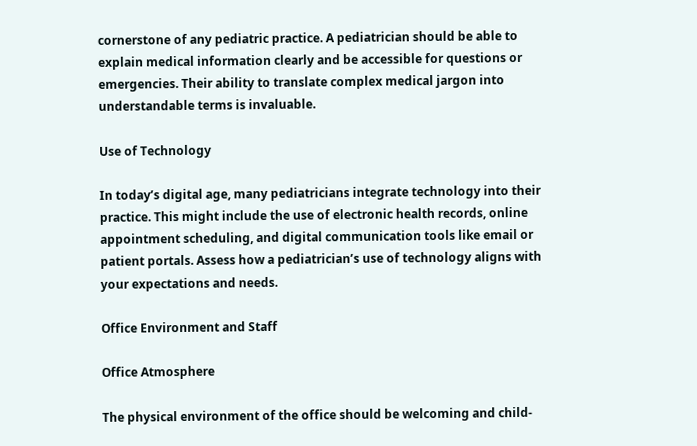cornerstone of any pediatric practice. A pediatrician should be able to explain medical information clearly and be accessible for questions or emergencies. Their ability to translate complex medical jargon into understandable terms is invaluable.

Use of Technology

In today’s digital age, many pediatricians integrate technology into their practice. This might include the use of electronic health records, online appointment scheduling, and digital communication tools like email or patient portals. Assess how a pediatrician’s use of technology aligns with your expectations and needs.

Office Environment and Staff

Office Atmosphere

The physical environment of the office should be welcoming and child-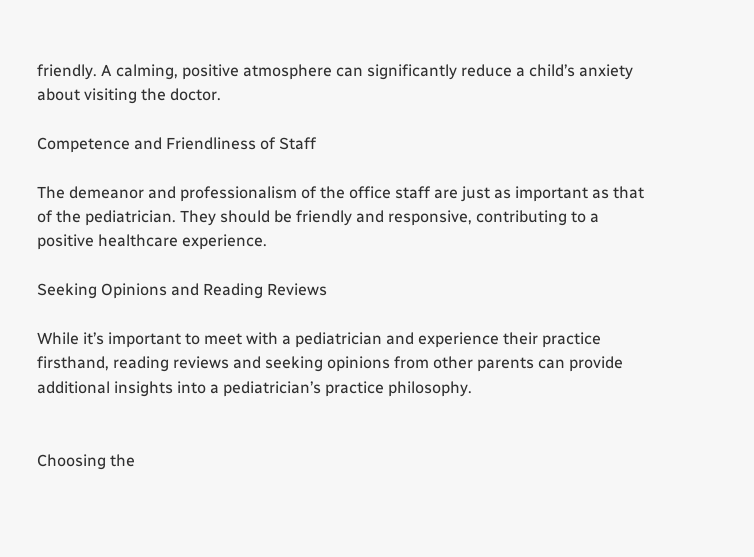friendly. A calming, positive atmosphere can significantly reduce a child’s anxiety about visiting the doctor.

Competence and Friendliness of Staff

The demeanor and professionalism of the office staff are just as important as that of the pediatrician. They should be friendly and responsive, contributing to a positive healthcare experience.

Seeking Opinions and Reading Reviews

While it’s important to meet with a pediatrician and experience their practice firsthand, reading reviews and seeking opinions from other parents can provide additional insights into a pediatrician’s practice philosophy.


Choosing the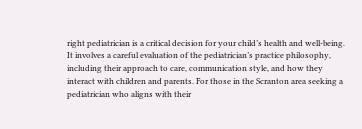right pediatrician is a critical decision for your child’s health and well-being. It involves a careful evaluation of the pediatrician’s practice philosophy, including their approach to care, communication style, and how they interact with children and parents. For those in the Scranton area seeking a pediatrician who aligns with their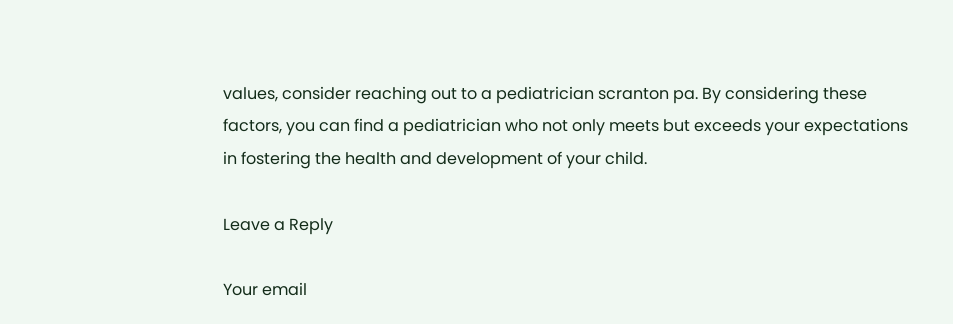values, consider reaching out to a pediatrician scranton pa. By considering these factors, you can find a pediatrician who not only meets but exceeds your expectations in fostering the health and development of your child.

Leave a Reply

Your email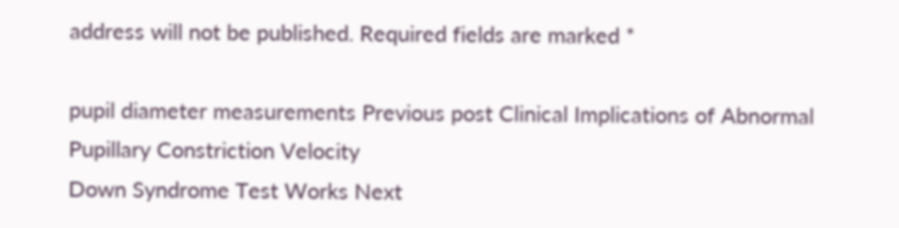address will not be published. Required fields are marked *

pupil diameter measurements Previous post Clinical Implications of Abnormal Pupillary Constriction Velocity
Down Syndrome Test Works Next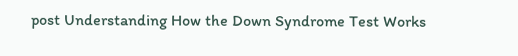post Understanding How the Down Syndrome Test Works